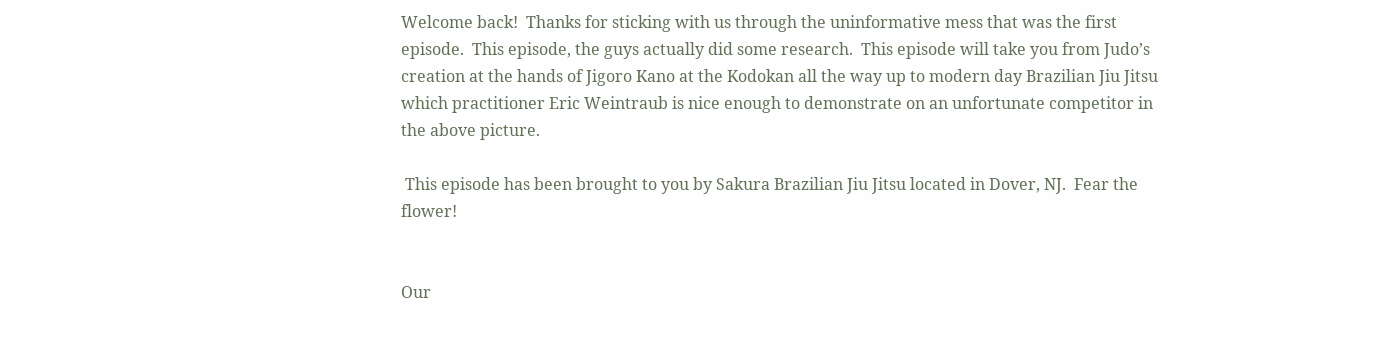Welcome back!  Thanks for sticking with us through the uninformative mess that was the first episode.  This episode, the guys actually did some research.  This episode will take you from Judo’s creation at the hands of Jigoro Kano at the Kodokan all the way up to modern day Brazilian Jiu Jitsu which practitioner Eric Weintraub is nice enough to demonstrate on an unfortunate competitor in the above picture.

 This episode has been brought to you by Sakura Brazilian Jiu Jitsu located in Dover, NJ.  Fear the flower!


Our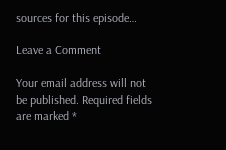sources for this episode…

Leave a Comment

Your email address will not be published. Required fields are marked *